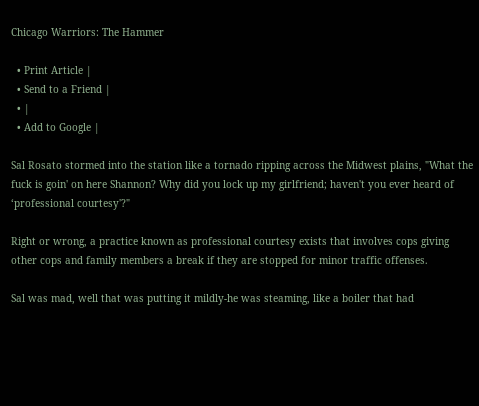Chicago Warriors: The Hammer

  • Print Article |
  • Send to a Friend |
  • |
  • Add to Google |

Sal Rosato stormed into the station like a tornado ripping across the Midwest plains, "What the fuck is goin' on here Shannon? Why did you lock up my girlfriend; haven't you ever heard of ‘professional courtesy'?"

Right or wrong, a practice known as professional courtesy exists that involves cops giving other cops and family members a break if they are stopped for minor traffic offenses.

Sal was mad, well that was putting it mildly-he was steaming, like a boiler that had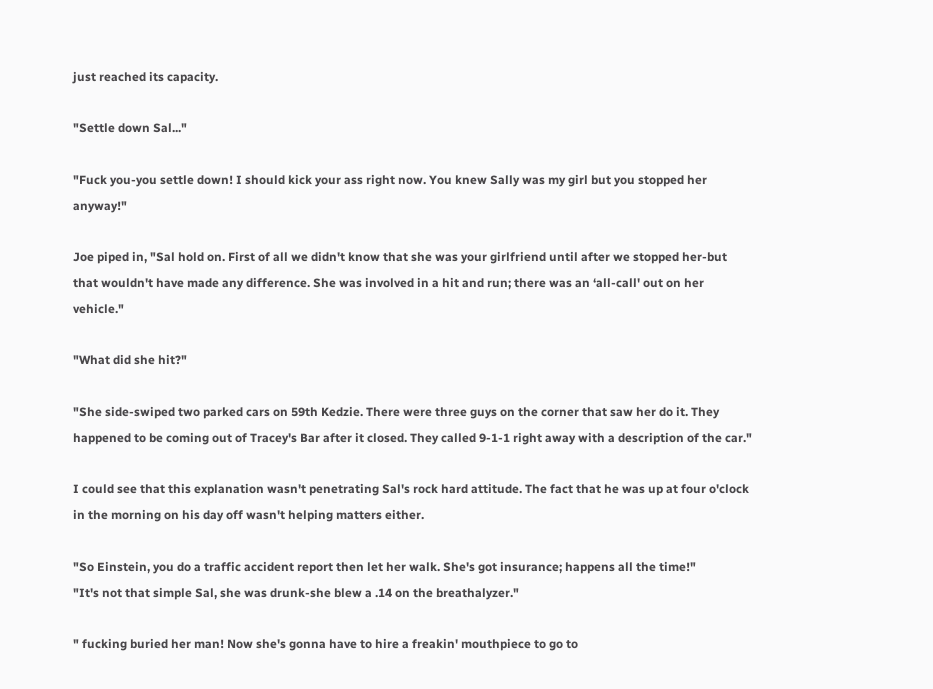just reached its capacity.

"Settle down Sal..."

"Fuck you-you settle down! I should kick your ass right now. You knew Sally was my girl but you stopped her anyway!"

Joe piped in, "Sal hold on. First of all we didn't know that she was your girlfriend until after we stopped her-but that wouldn't have made any difference. She was involved in a hit and run; there was an ‘all-call' out on her vehicle."

"What did she hit?"

"She side-swiped two parked cars on 59th Kedzie. There were three guys on the corner that saw her do it. They happened to be coming out of Tracey's Bar after it closed. They called 9-1-1 right away with a description of the car."

I could see that this explanation wasn't penetrating Sal's rock hard attitude. The fact that he was up at four o'clock in the morning on his day off wasn't helping matters either.

"So Einstein, you do a traffic accident report then let her walk. She's got insurance; happens all the time!"
"It's not that simple Sal, she was drunk-she blew a .14 on the breathalyzer."

" fucking buried her man! Now she's gonna have to hire a freakin' mouthpiece to go to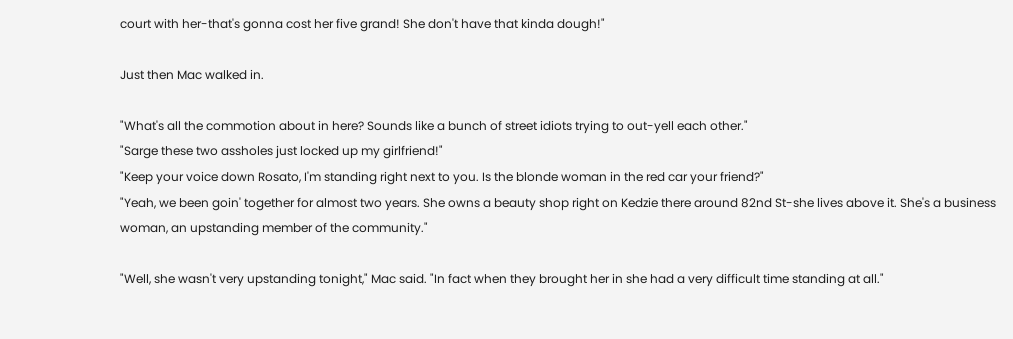court with her-that's gonna cost her five grand! She don't have that kinda dough!"

Just then Mac walked in.

"What's all the commotion about in here? Sounds like a bunch of street idiots trying to out-yell each other."
"Sarge these two assholes just locked up my girlfriend!"
"Keep your voice down Rosato, I'm standing right next to you. Is the blonde woman in the red car your friend?"
"Yeah, we been goin' together for almost two years. She owns a beauty shop right on Kedzie there around 82nd St-she lives above it. She's a business woman, an upstanding member of the community."

"Well, she wasn't very upstanding tonight," Mac said. "In fact when they brought her in she had a very difficult time standing at all."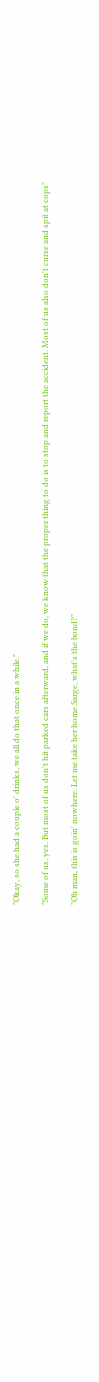"Okay, so she had a couple o' drinks, we all do that once in a while."

"Some of us, yes. But most of us don't hit parked cars afterward, and if we do, we know that the proper thing to do is to stop and report the accident. Most of us also don't curse and spit at cops"

"Oh man, this is goin' nowhere. Let me take her home Sarge, what's the bond?"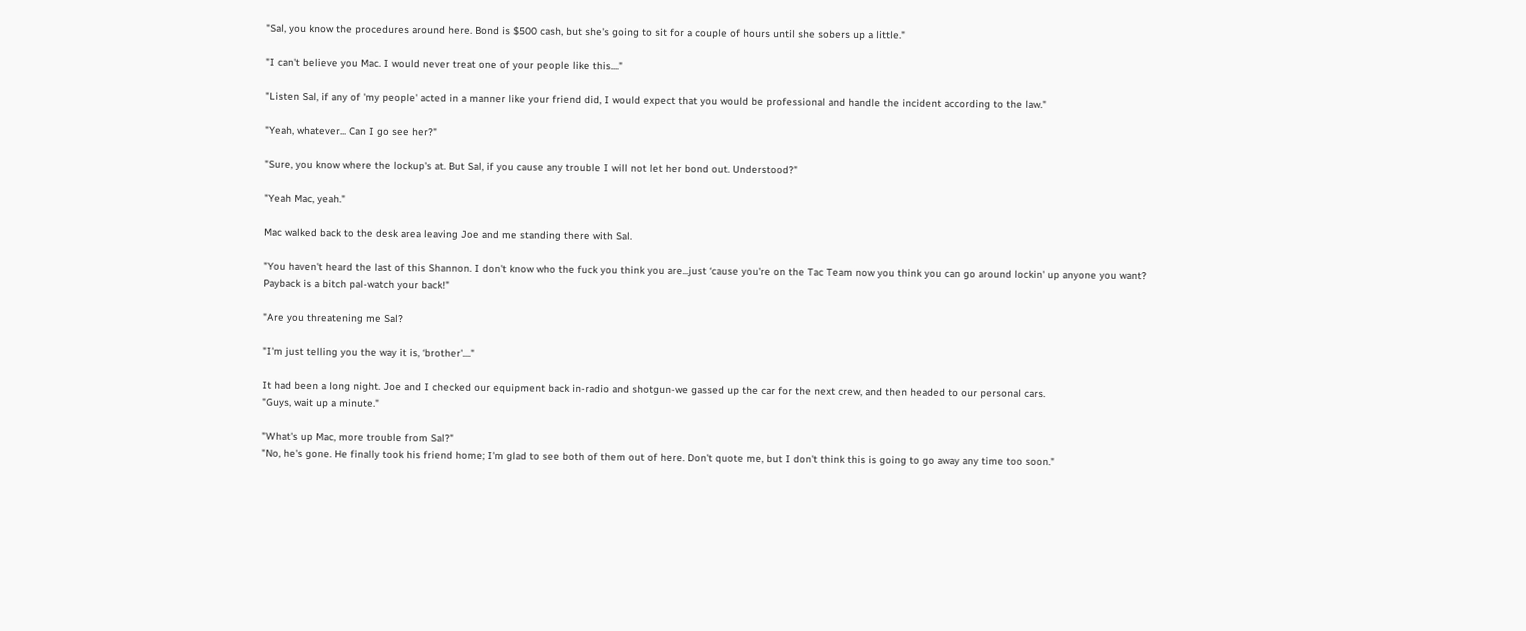"Sal, you know the procedures around here. Bond is $500 cash, but she's going to sit for a couple of hours until she sobers up a little."

"I can't believe you Mac. I would never treat one of your people like this...."

"Listen Sal, if any of 'my people' acted in a manner like your friend did, I would expect that you would be professional and handle the incident according to the law."

"Yeah, whatever... Can I go see her?"

"Sure, you know where the lockup's at. But Sal, if you cause any trouble I will not let her bond out. Understood?"

"Yeah Mac, yeah."

Mac walked back to the desk area leaving Joe and me standing there with Sal.

"You haven't heard the last of this Shannon. I don't know who the fuck you think you are...just ‘cause you're on the Tac Team now you think you can go around lockin' up anyone you want? Payback is a bitch pal-watch your back!"

"Are you threatening me Sal?

"I'm just telling you the way it is, ‘brother'...."

It had been a long night. Joe and I checked our equipment back in-radio and shotgun-we gassed up the car for the next crew, and then headed to our personal cars.
"Guys, wait up a minute."

"What's up Mac, more trouble from Sal?"
"No, he's gone. He finally took his friend home; I'm glad to see both of them out of here. Don't quote me, but I don't think this is going to go away any time too soon."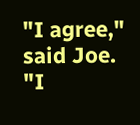"I agree," said Joe. "I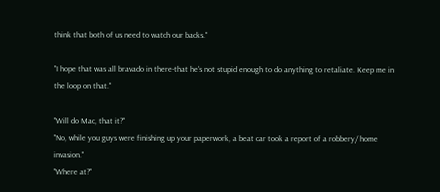think that both of us need to watch our backs."

"I hope that was all bravado in there-that he's not stupid enough to do anything to retaliate. Keep me in the loop on that."

"Will do Mac, that it?"
"No, while you guys were finishing up your paperwork, a beat car took a report of a robbery/ home invasion."
"Where at?"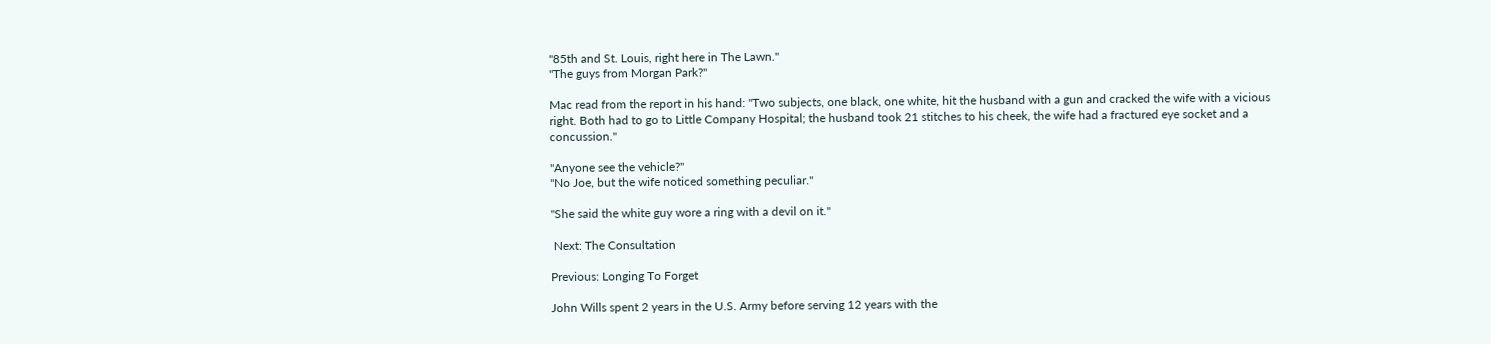"85th and St. Louis, right here in The Lawn."
"The guys from Morgan Park?"

Mac read from the report in his hand: "Two subjects, one black, one white, hit the husband with a gun and cracked the wife with a vicious right. Both had to go to Little Company Hospital; the husband took 21 stitches to his cheek, the wife had a fractured eye socket and a concussion."

"Anyone see the vehicle?"
"No Joe, but the wife noticed something peculiar."

"She said the white guy wore a ring with a devil on it."

 Next: The Consultation

Previous: Longing To Forget

John Wills spent 2 years in the U.S. Army before serving 12 years with the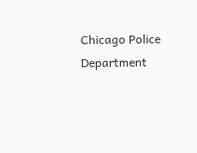Chicago Police Department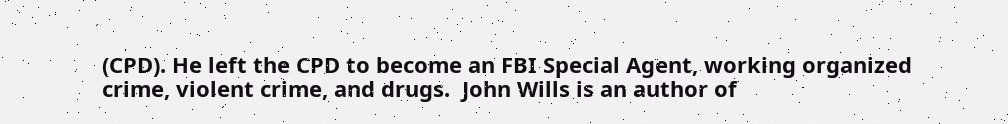(CPD). He left the CPD to become an FBI Special Agent, working organized crime, violent crime, and drugs.  John Wills is an author of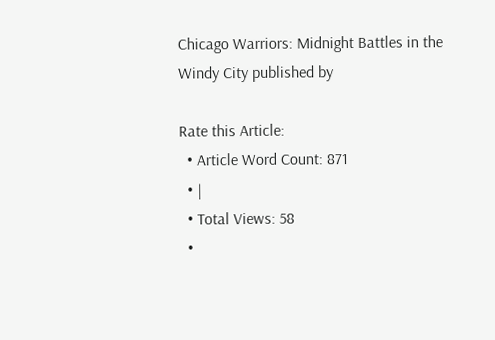Chicago Warriors: Midnight Battles in the Windy City published by

Rate this Article:
  • Article Word Count: 871
  • |
  • Total Views: 58
  •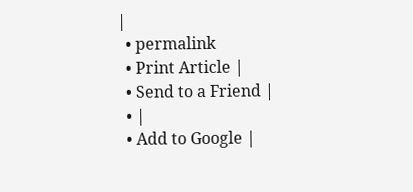|
  • permalink
  • Print Article |
  • Send to a Friend |
  • |
  • Add to Google |